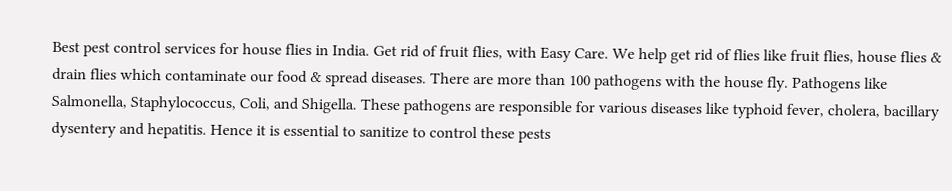Best pest control services for house flies in India. Get rid of fruit flies, with Easy Care. We help get rid of flies like fruit flies, house flies & drain flies which contaminate our food & spread diseases. There are more than 100 pathogens with the house fly. Pathogens like Salmonella, Staphylococcus, Coli, and Shigella. These pathogens are responsible for various diseases like typhoid fever, cholera, bacillary dysentery and hepatitis. Hence it is essential to sanitize to control these pests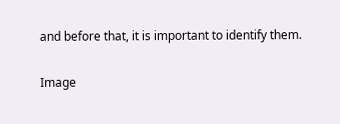and before that, it is important to identify them.

Image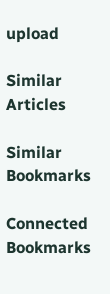upload

Similar Articles

Similar Bookmarks

Connected Bookmarks